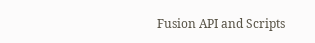Fusion API and Scripts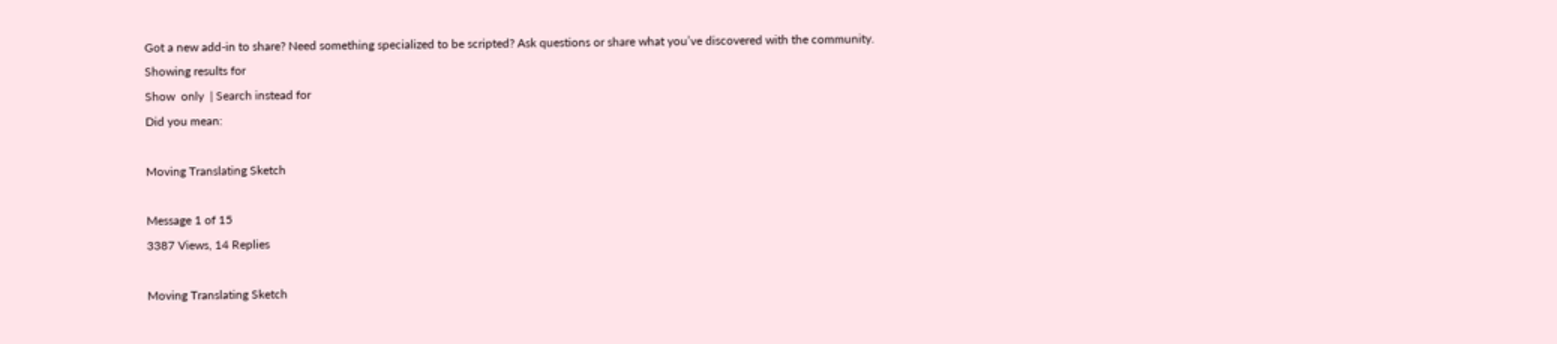Got a new add-in to share? Need something specialized to be scripted? Ask questions or share what you’ve discovered with the community.
Showing results for
Show  only  | Search instead for
Did you mean:

Moving Translating Sketch

Message 1 of 15
3387 Views, 14 Replies

Moving Translating Sketch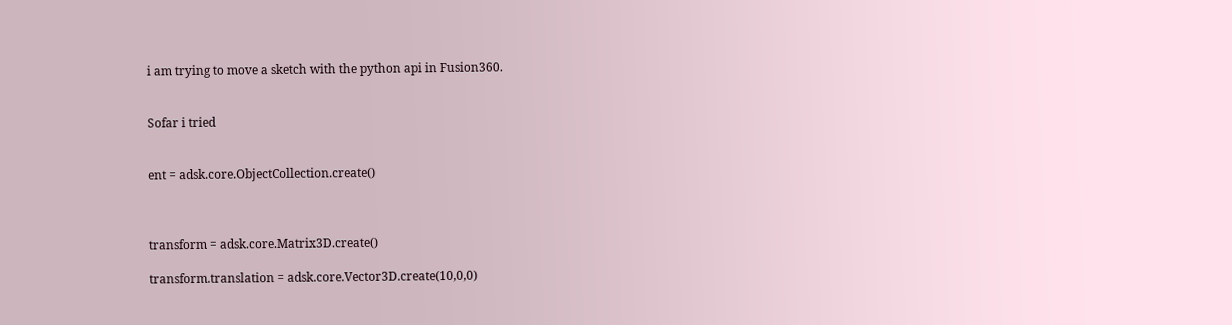i am trying to move a sketch with the python api in Fusion360.


Sofar i tried


ent = adsk.core.ObjectCollection.create()



transform = adsk.core.Matrix3D.create()

transform.translation = adsk.core.Vector3D.create(10,0,0)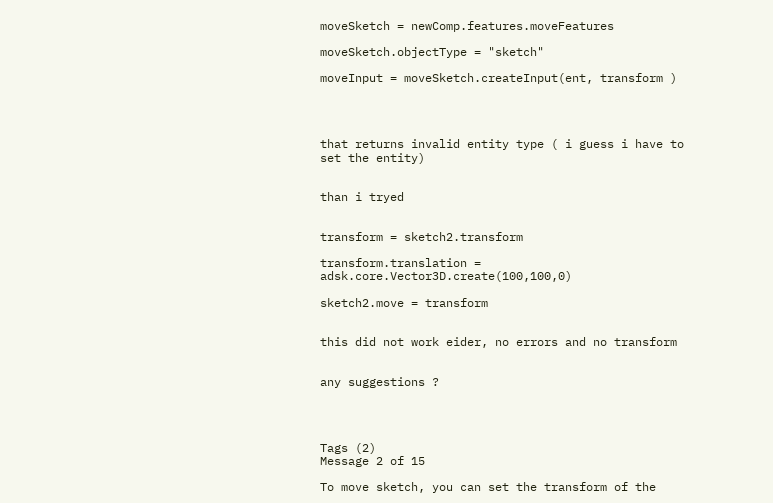moveSketch = newComp.features.moveFeatures

moveSketch.objectType = "sketch"

moveInput = moveSketch.createInput(ent, transform )




that returns invalid entity type ( i guess i have to set the entity)


than i tryed


transform = sketch2.transform

transform.translation = adsk.core.Vector3D.create(100,100,0)

sketch2.move = transform


this did not work eider, no errors and no transform


any suggestions ?




Tags (2)
Message 2 of 15

To move sketch, you can set the transform of the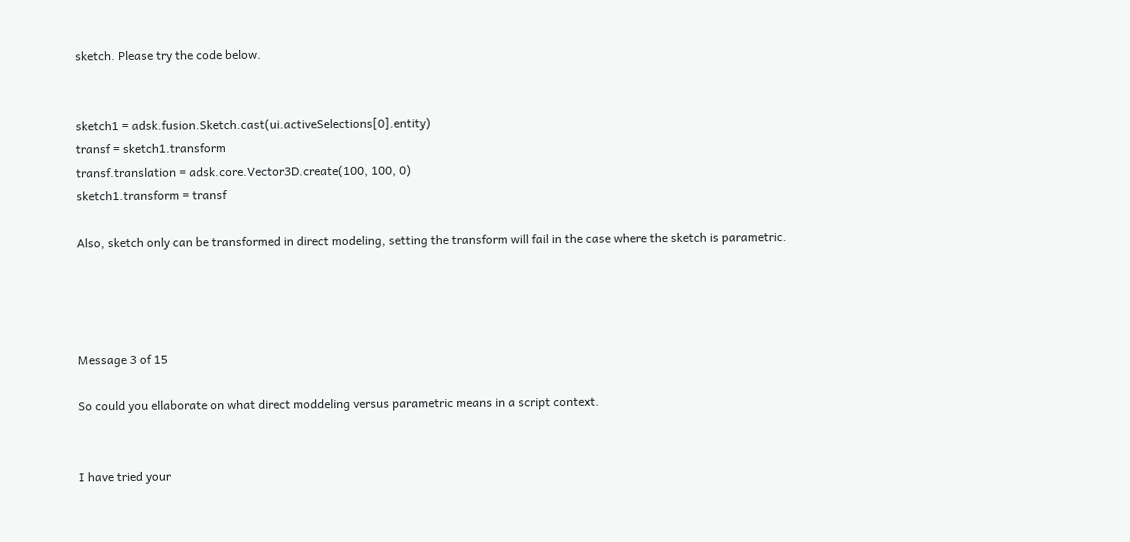sketch. Please try the code below.


sketch1 = adsk.fusion.Sketch.cast(ui.activeSelections[0].entity)
transf = sketch1.transform
transf.translation = adsk.core.Vector3D.create(100, 100, 0)
sketch1.transform = transf

Also, sketch only can be transformed in direct modeling, setting the transform will fail in the case where the sketch is parametric.




Message 3 of 15

So could you ellaborate on what direct moddeling versus parametric means in a script context.


I have tried your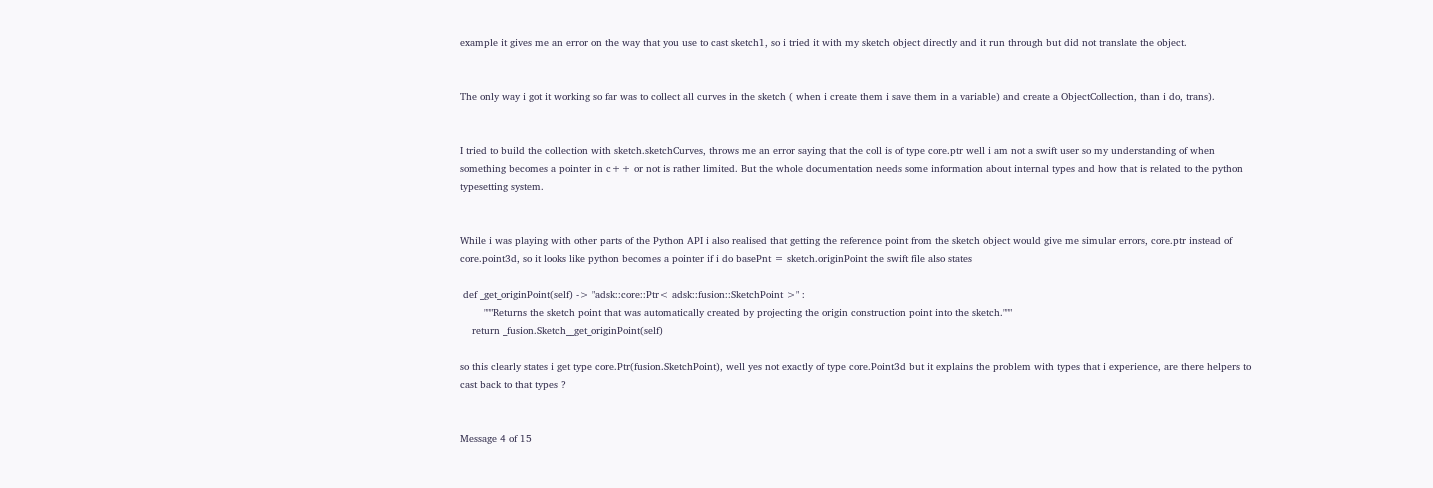example it gives me an error on the way that you use to cast sketch1, so i tried it with my sketch object directly and it run through but did not translate the object.


The only way i got it working so far was to collect all curves in the sketch ( when i create them i save them in a variable) and create a ObjectCollection, than i do, trans).


I tried to build the collection with sketch.sketchCurves, throws me an error saying that the coll is of type core.ptr well i am not a swift user so my understanding of when something becomes a pointer in c++ or not is rather limited. But the whole documentation needs some information about internal types and how that is related to the python typesetting system.


While i was playing with other parts of the Python API i also realised that getting the reference point from the sketch object would give me simular errors, core.ptr instead of core.point3d, so it looks like python becomes a pointer if i do basePnt = sketch.originPoint the swift file also states

 def _get_originPoint(self) -> "adsk::core::Ptr< adsk::fusion::SketchPoint >" :
        """Returns the sketch point that was automatically created by projecting the origin construction point into the sketch."""
    return _fusion.Sketch__get_originPoint(self)

so this clearly states i get type core.Ptr(fusion.SketchPoint), well yes not exactly of type core.Point3d but it explains the problem with types that i experience, are there helpers to cast back to that types ?


Message 4 of 15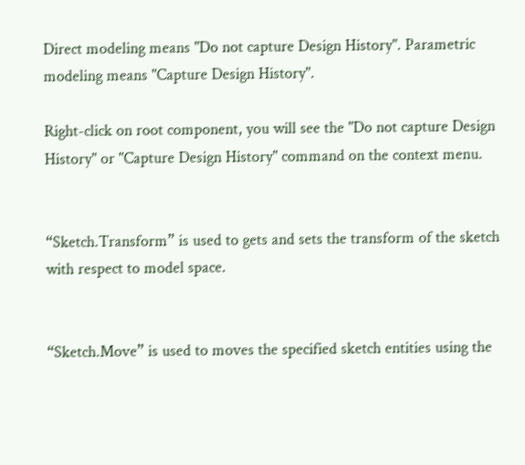Direct modeling means "Do not capture Design History". Parametric modeling means "Capture Design History".

Right-click on root component, you will see the "Do not capture Design History" or "Capture Design History" command on the context menu.


“Sketch.Transform” is used to gets and sets the transform of the sketch with respect to model space.


“Sketch.Move” is used to moves the specified sketch entities using the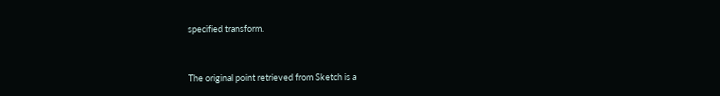specified transform.


The original point retrieved from Sketch is a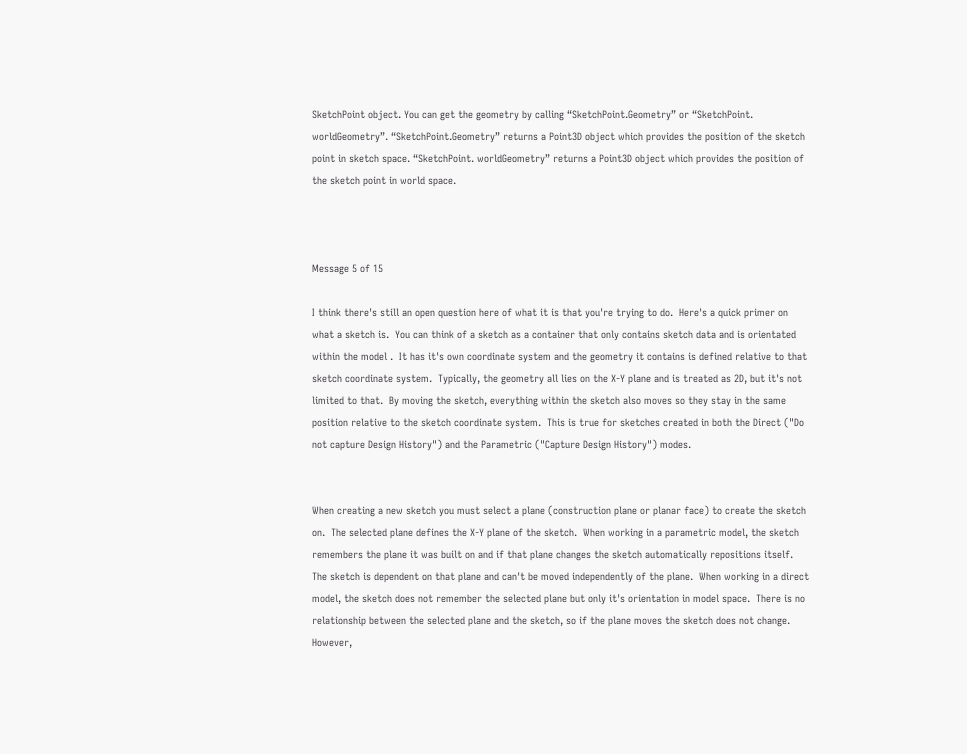SketchPoint object. You can get the geometry by calling “SketchPoint.Geometry” or “SketchPoint. worldGeometry”. “SketchPoint.Geometry” returns a Point3D object which provides the position of the sketch point in sketch space. “SketchPoint. worldGeometry” returns a Point3D object which provides the position of the sketch point in world space.



Message 5 of 15

I think there's still an open question here of what it is that you're trying to do.  Here's a quick primer on what a sketch is.  You can think of a sketch as a container that only contains sketch data and is orientated within the model .  It has it's own coordinate system and the geometry it contains is defined relative to that sketch coordinate system.  Typically, the geometry all lies on the X-Y plane and is treated as 2D, but it's not limited to that.  By moving the sketch, everything within the sketch also moves so they stay in the same position relative to the sketch coordinate system.  This is true for sketches created in both the Direct ("Do not capture Design History") and the Parametric ("Capture Design History") modes.


When creating a new sketch you must select a plane (construction plane or planar face) to create the sketch on.  The selected plane defines the X-Y plane of the sketch.  When working in a parametric model, the sketch remembers the plane it was built on and if that plane changes the sketch automatically repositions itself.  The sketch is dependent on that plane and can't be moved independently of the plane.  When working in a direct model, the sketch does not remember the selected plane but only it's orientation in model space.  There is no relationship between the selected plane and the sketch, so if the plane moves the sketch does not change.  However,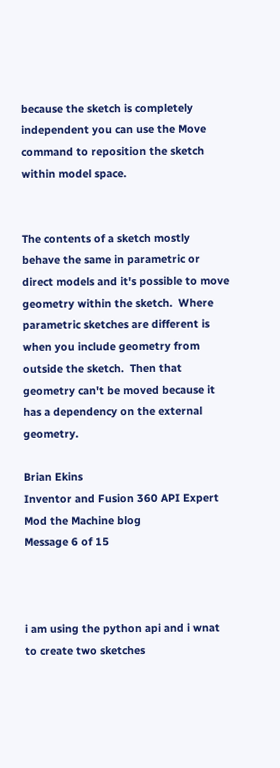because the sketch is completely independent you can use the Move command to reposition the sketch within model space.


The contents of a sketch mostly behave the same in parametric or direct models and it's possible to move geometry within the sketch.  Where parametric sketches are different is when you include geometry from outside the sketch.  Then that geometry can't be moved because it has a dependency on the external geometry.

Brian Ekins
Inventor and Fusion 360 API Expert
Mod the Machine blog
Message 6 of 15



i am using the python api and i wnat to create two sketches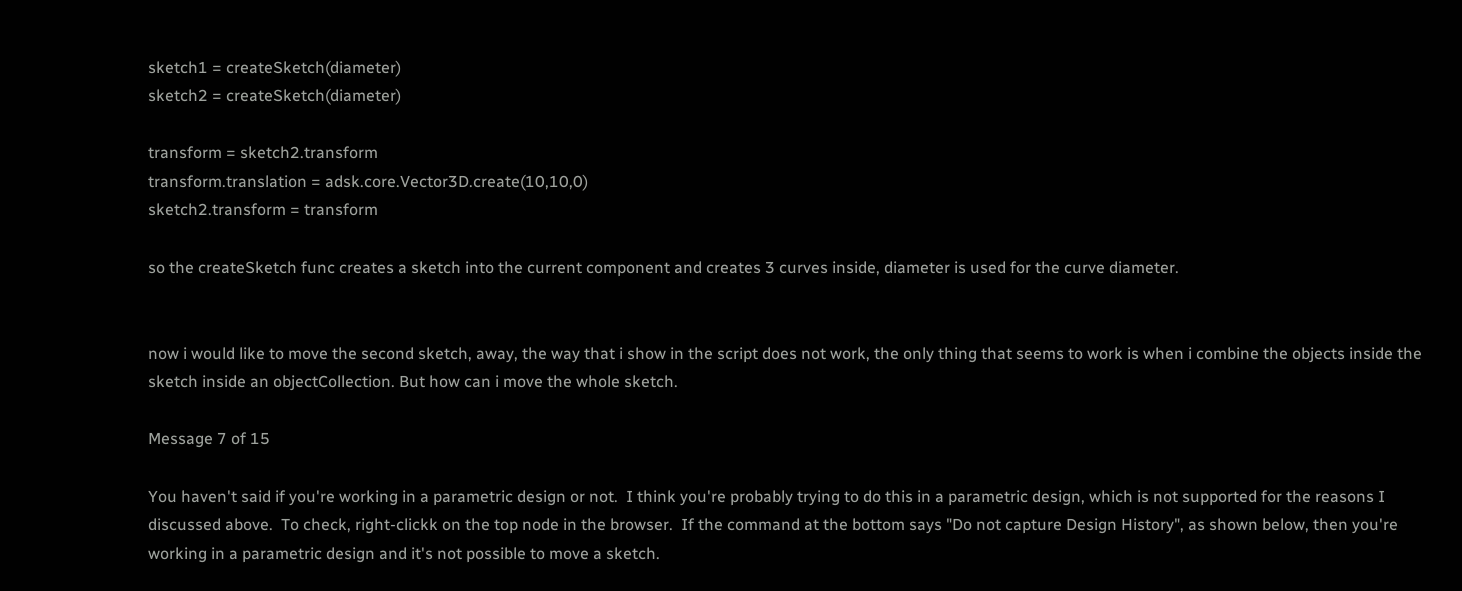sketch1 = createSketch(diameter)
sketch2 = createSketch(diameter)

transform = sketch2.transform
transform.translation = adsk.core.Vector3D.create(10,10,0)
sketch2.transform = transform

so the createSketch func creates a sketch into the current component and creates 3 curves inside, diameter is used for the curve diameter.


now i would like to move the second sketch, away, the way that i show in the script does not work, the only thing that seems to work is when i combine the objects inside the sketch inside an objectCollection. But how can i move the whole sketch.

Message 7 of 15

You haven't said if you're working in a parametric design or not.  I think you're probably trying to do this in a parametric design, which is not supported for the reasons I discussed above.  To check, right-clickk on the top node in the browser.  If the command at the bottom says "Do not capture Design History", as shown below, then you're working in a parametric design and it's not possible to move a sketch.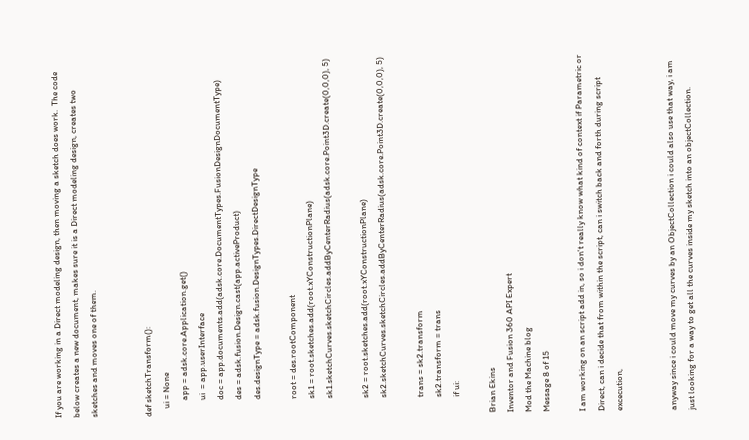If you are working in a Direct modeling design, then moving a sketch does work.  The code below creates a new document, makes sure it is a Direct modeling design, creates two sketches and moves one of them.


def sketchTransform():
    ui = None
        app = adsk.core.Application.get()
        ui  = app.userInterface
        doc = app.documents.add(adsk.core.DocumentTypes.FusionDesignDocumentType)
        des = adsk.fusion.Design.cast(app.activeProduct)
        des.designType = adsk.fusion.DesignTypes.DirectDesignType

        root = des.rootComponent
        sk1 = root.sketches.add(root.xYConstructionPlane)
        sk1.sketchCurves.sketchCircles.addByCenterRadius(adsk.core.Point3D.create(0,0,0), 5)

        sk2 = root.sketches.add(root.xYConstructionPlane)
        sk2.sketchCurves.sketchCircles.addByCenterRadius(adsk.core.Point3D.create(0,0,0), 5)

        trans = sk2.transform
        sk2.transform = trans
        if ui:

Brian Ekins
Inventor and Fusion 360 API Expert
Mod the Machine blog
Message 8 of 15

I am working on an script add in, so i don't really know what kind of context if Parametric or Direct, can i decide that from within the script, can i switch back and forth during script excecution,


anyway since i could move my curves by an ObjectCollection i could also use that way, i am just looking for a way to get all the curves inside my sketch into an objectCollection.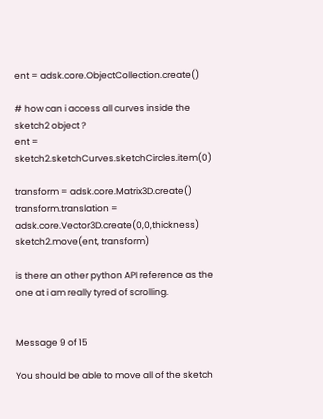ent = adsk.core.ObjectCollection.create()

# how can i access all curves inside the sketch2 object ?
ent = sketch2.sketchCurves.sketchCircles.item(0)

transform = adsk.core.Matrix3D.create()
transform.translation = adsk.core.Vector3D.create(0,0,thickness)
sketch2.move(ent, transform)

is there an other python API reference as the one at i am really tyred of scrolling.


Message 9 of 15

You should be able to move all of the sketch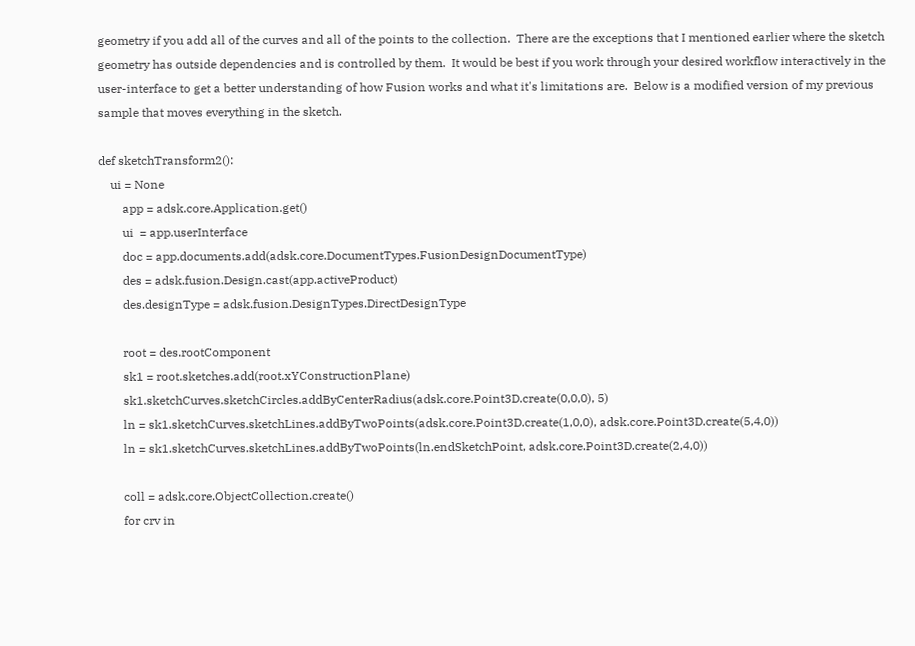geometry if you add all of the curves and all of the points to the collection.  There are the exceptions that I mentioned earlier where the sketch geometry has outside dependencies and is controlled by them.  It would be best if you work through your desired workflow interactively in the user-interface to get a better understanding of how Fusion works and what it's limitations are.  Below is a modified version of my previous sample that moves everything in the sketch.

def sketchTransform2():
    ui = None
        app = adsk.core.Application.get()
        ui  = app.userInterface
        doc = app.documents.add(adsk.core.DocumentTypes.FusionDesignDocumentType)
        des = adsk.fusion.Design.cast(app.activeProduct)
        des.designType = adsk.fusion.DesignTypes.DirectDesignType

        root = des.rootComponent
        sk1 = root.sketches.add(root.xYConstructionPlane)
        sk1.sketchCurves.sketchCircles.addByCenterRadius(adsk.core.Point3D.create(0,0,0), 5)
        ln = sk1.sketchCurves.sketchLines.addByTwoPoints(adsk.core.Point3D.create(1,0,0), adsk.core.Point3D.create(5,4,0))
        ln = sk1.sketchCurves.sketchLines.addByTwoPoints(ln.endSketchPoint, adsk.core.Point3D.create(2,4,0))

        coll = adsk.core.ObjectCollection.create()
        for crv in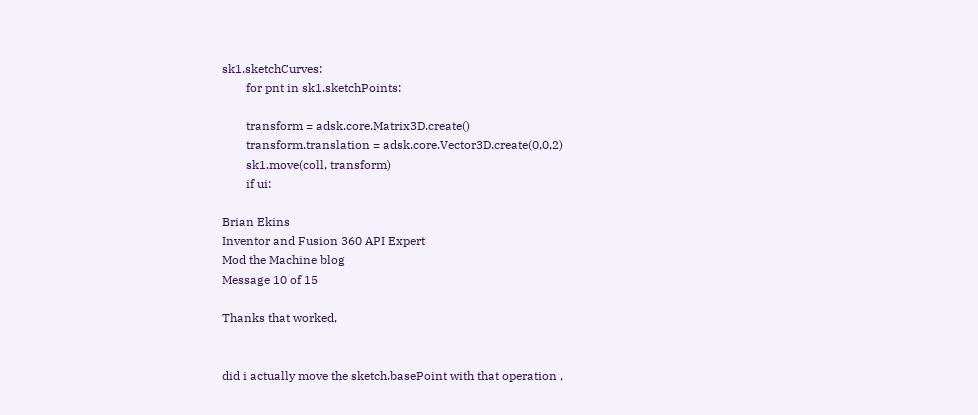sk1.sketchCurves:
        for pnt in sk1.sketchPoints:

        transform = adsk.core.Matrix3D.create()
        transform.translation = adsk.core.Vector3D.create(0,0,2)
        sk1.move(coll, transform)
        if ui:

Brian Ekins
Inventor and Fusion 360 API Expert
Mod the Machine blog
Message 10 of 15

Thanks that worked,


did i actually move the sketch.basePoint with that operation ,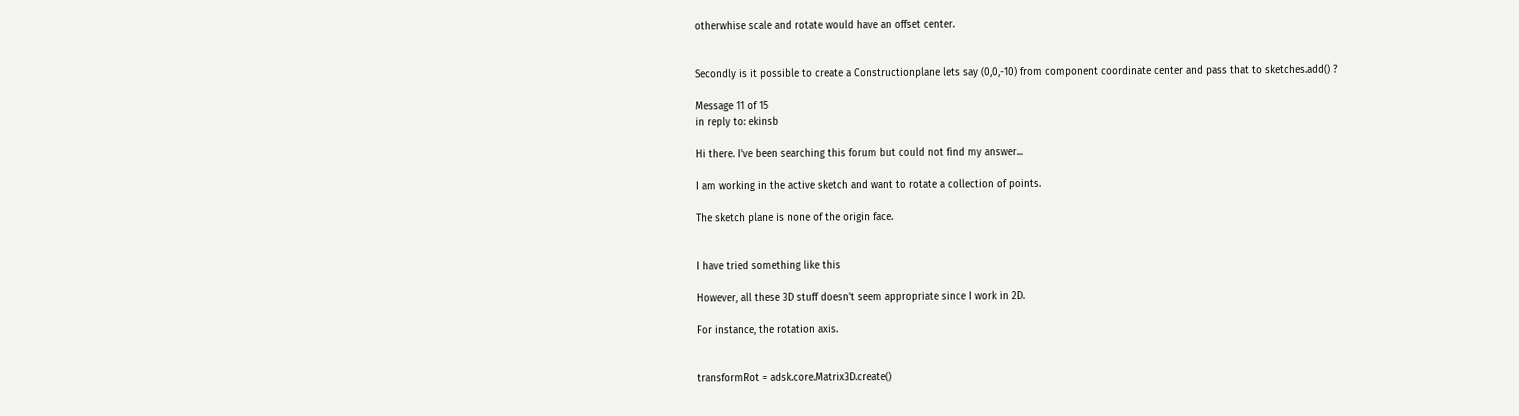otherwhise scale and rotate would have an offset center.


Secondly is it possible to create a Constructionplane lets say (0,0,-10) from component coordinate center and pass that to sketches.add() ?

Message 11 of 15
in reply to: ekinsb

Hi there. I've been searching this forum but could not find my answer...

I am working in the active sketch and want to rotate a collection of points.

The sketch plane is none of the origin face.


I have tried something like this

However, all these 3D stuff doesn't seem appropriate since I work in 2D.

For instance, the rotation axis.


transformRot = adsk.core.Matrix3D.create()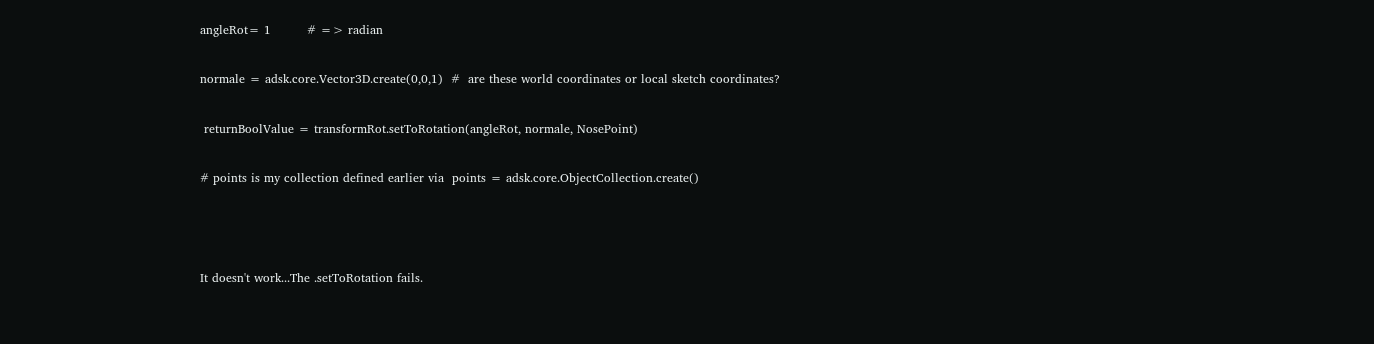angleRot= 1         # => radian

normale = adsk.core.Vector3D.create(0,0,1)  #  are these world coordinates or local sketch coordinates?

 returnBoolValue = transformRot.setToRotation(angleRot, normale, NosePoint)

# points is my collection defined earlier via  points = adsk.core.ObjectCollection.create()



It doesn't work...The .setToRotation fails.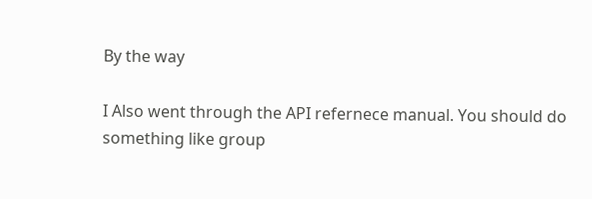By the way

I Also went through the API refernece manual. You should do something like group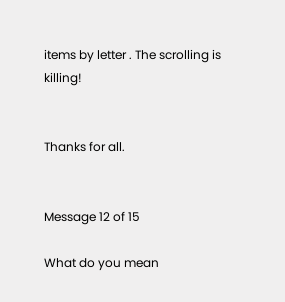items by letter . The scrolling is killing!


Thanks for all.


Message 12 of 15

What do you mean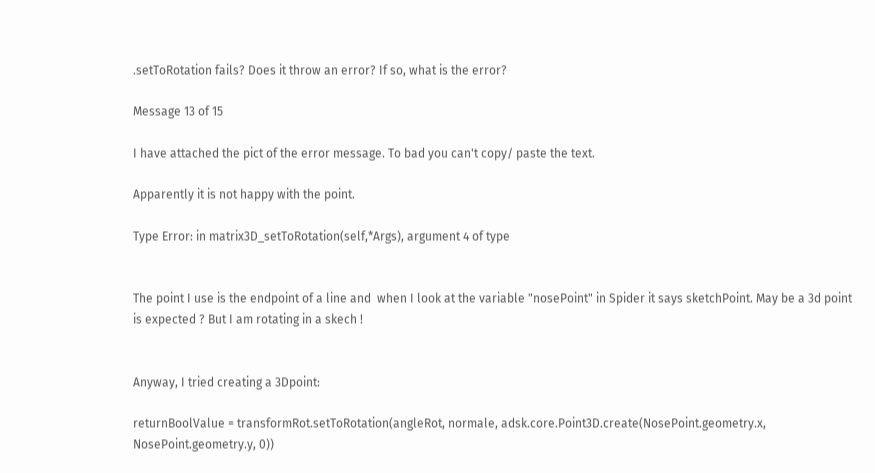.setToRotation fails? Does it throw an error? If so, what is the error?

Message 13 of 15

I have attached the pict of the error message. To bad you can't copy/ paste the text.

Apparently it is not happy with the point.

Type Error: in matrix3D_setToRotation(self,*Args), argument 4 of type


The point I use is the endpoint of a line and  when I look at the variable "nosePoint" in Spider it says sketchPoint. May be a 3d point is expected ? But I am rotating in a skech !


Anyway, I tried creating a 3Dpoint:

returnBoolValue = transformRot.setToRotation(angleRot, normale, adsk.core.Point3D.create(NosePoint.geometry.x, NosePoint.geometry.y, 0))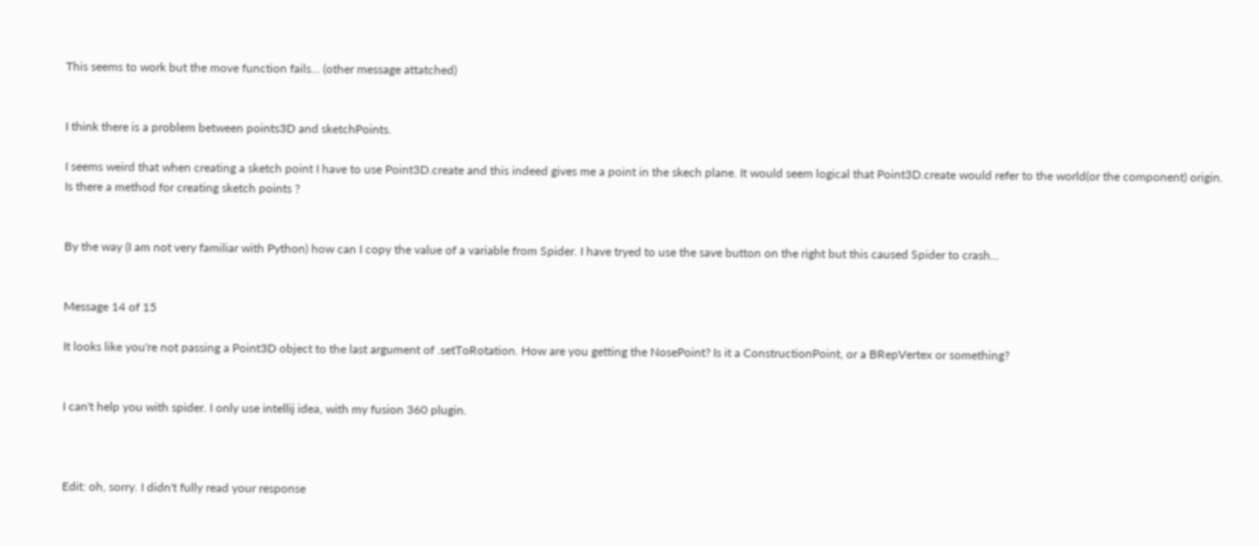This seems to work but the move function fails... (other message attatched)


I think there is a problem between points3D and sketchPoints.

I seems weird that when creating a sketch point I have to use Point3D.create and this indeed gives me a point in the skech plane. It would seem logical that Point3D.create would refer to the world(or the component) origin.
Is there a method for creating sketch points ?


By the way (I am not very familiar with Python) how can I copy the value of a variable from Spider. I have tryed to use the save button on the right but this caused Spider to crash...


Message 14 of 15

It looks like you're not passing a Point3D object to the last argument of .setToRotation. How are you getting the NosePoint? Is it a ConstructionPoint, or a BRepVertex or something?


I can't help you with spider. I only use intellij idea, with my fusion 360 plugin.



Edit: oh, sorry. I didn't fully read your response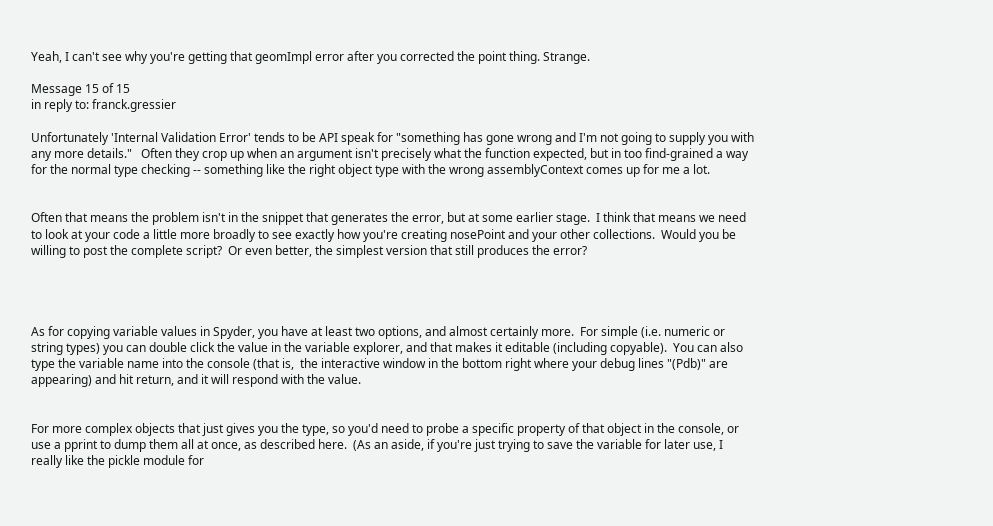Yeah, I can't see why you're getting that geomImpl error after you corrected the point thing. Strange.

Message 15 of 15
in reply to: franck.gressier

Unfortunately 'Internal Validation Error' tends to be API speak for "something has gone wrong and I'm not going to supply you with any more details."   Often they crop up when an argument isn't precisely what the function expected, but in too find-grained a way for the normal type checking -- something like the right object type with the wrong assemblyContext comes up for me a lot.


Often that means the problem isn't in the snippet that generates the error, but at some earlier stage.  I think that means we need to look at your code a little more broadly to see exactly how you're creating nosePoint and your other collections.  Would you be willing to post the complete script?  Or even better, the simplest version that still produces the error?




As for copying variable values in Spyder, you have at least two options, and almost certainly more.  For simple (i.e. numeric or string types) you can double click the value in the variable explorer, and that makes it editable (including copyable).  You can also type the variable name into the console (that is,  the interactive window in the bottom right where your debug lines "(Pdb)" are appearing) and hit return, and it will respond with the value.


For more complex objects that just gives you the type, so you'd need to probe a specific property of that object in the console, or use a pprint to dump them all at once, as described here.  (As an aside, if you're just trying to save the variable for later use, I really like the pickle module for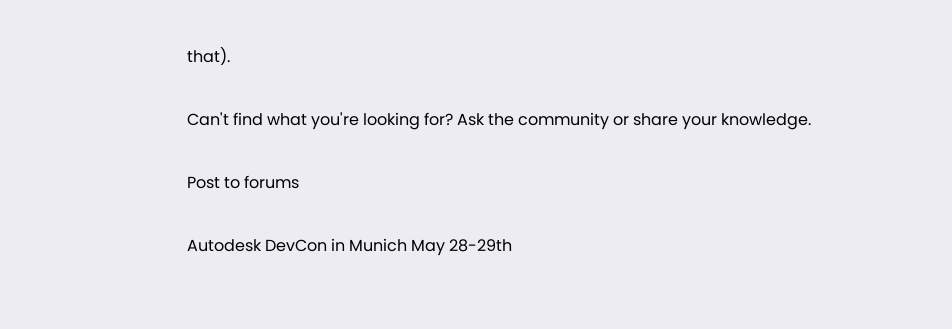that).

Can't find what you're looking for? Ask the community or share your knowledge.

Post to forums

Autodesk DevCon in Munich May 28-29th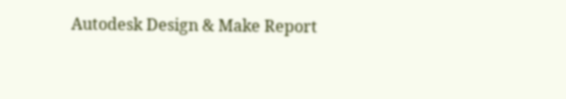Autodesk Design & Make Report